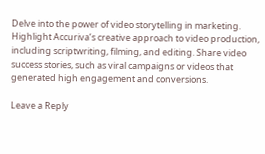Delve into the power of video storytelling in marketing. Highlight Accuriva’s creative approach to video production, including scriptwriting, filming, and editing. Share video success stories, such as viral campaigns or videos that generated high engagement and conversions.

Leave a Reply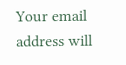Your email address will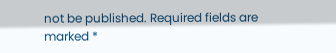not be published. Required fields are marked *